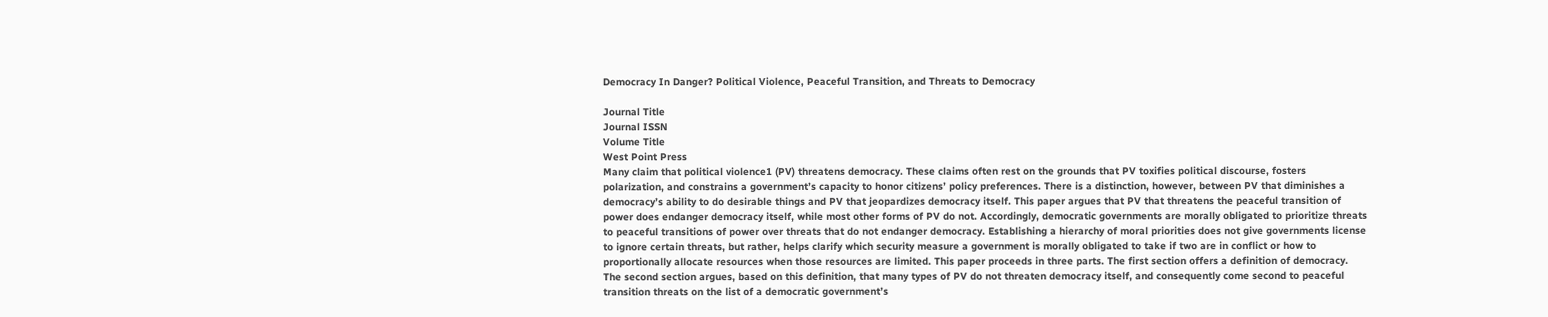Democracy In Danger? Political Violence, Peaceful Transition, and Threats to Democracy

Journal Title
Journal ISSN
Volume Title
West Point Press
Many claim that political violence1 (PV) threatens democracy. These claims often rest on the grounds that PV toxifies political discourse, fosters polarization, and constrains a government’s capacity to honor citizens’ policy preferences. There is a distinction, however, between PV that diminishes a democracy’s ability to do desirable things and PV that jeopardizes democracy itself. This paper argues that PV that threatens the peaceful transition of power does endanger democracy itself, while most other forms of PV do not. Accordingly, democratic governments are morally obligated to prioritize threats to peaceful transitions of power over threats that do not endanger democracy. Establishing a hierarchy of moral priorities does not give governments license to ignore certain threats, but rather, helps clarify which security measure a government is morally obligated to take if two are in conflict or how to proportionally allocate resources when those resources are limited. This paper proceeds in three parts. The first section offers a definition of democracy. The second section argues, based on this definition, that many types of PV do not threaten democracy itself, and consequently come second to peaceful transition threats on the list of a democratic government’s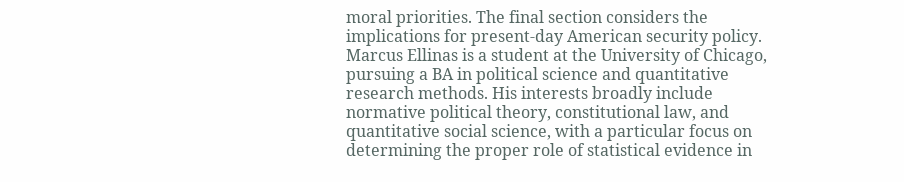moral priorities. The final section considers the implications for present-day American security policy.
Marcus Ellinas is a student at the University of Chicago, pursuing a BA in political science and quantitative research methods. His interests broadly include normative political theory, constitutional law, and quantitative social science, with a particular focus on determining the proper role of statistical evidence in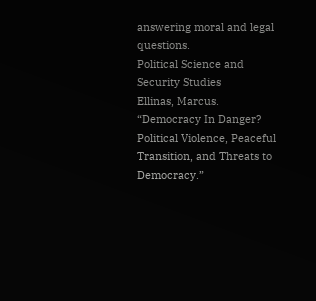answering moral and legal questions.
Political Science and Security Studies
Ellinas, Marcus. “Democracy In Danger? Political Violence, Peaceful Transition, and Threats to Democracy.”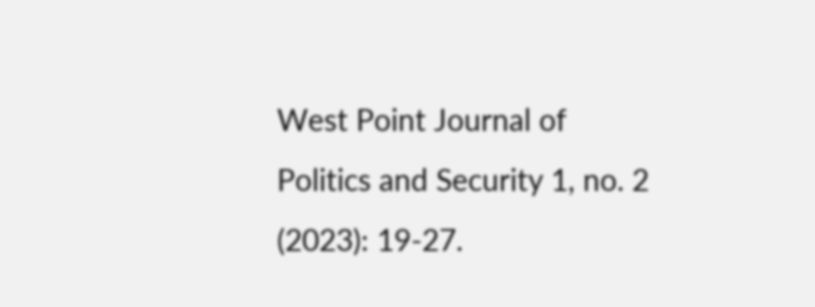West Point Journal of Politics and Security 1, no. 2 (2023): 19-27.